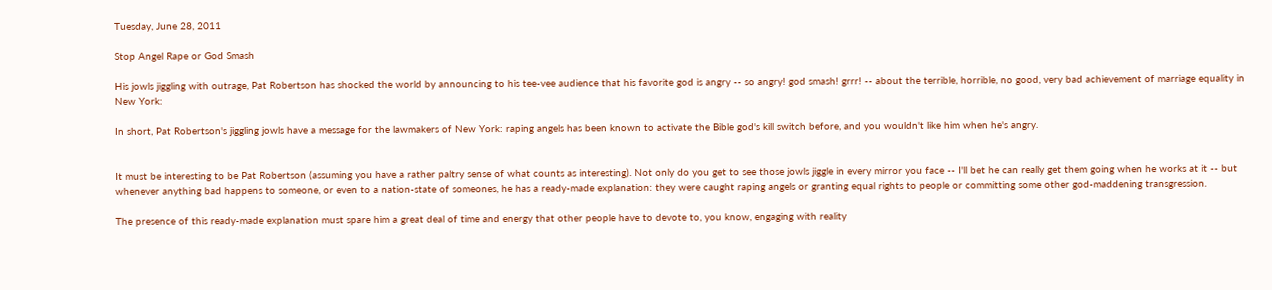Tuesday, June 28, 2011

Stop Angel Rape or God Smash

His jowls jiggling with outrage, Pat Robertson has shocked the world by announcing to his tee-vee audience that his favorite god is angry -- so angry! god smash! grrr! -- about the terrible, horrible, no good, very bad achievement of marriage equality in New York:

In short, Pat Robertson's jiggling jowls have a message for the lawmakers of New York: raping angels has been known to activate the Bible god's kill switch before, and you wouldn't like him when he's angry.


It must be interesting to be Pat Robertson (assuming you have a rather paltry sense of what counts as interesting). Not only do you get to see those jowls jiggle in every mirror you face -- I'll bet he can really get them going when he works at it -- but whenever anything bad happens to someone, or even to a nation-state of someones, he has a ready-made explanation: they were caught raping angels or granting equal rights to people or committing some other god-maddening transgression.

The presence of this ready-made explanation must spare him a great deal of time and energy that other people have to devote to, you know, engaging with reality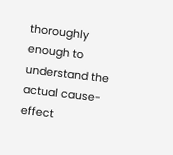thoroughly enough to understand the actual cause-effect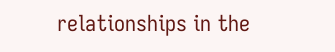relationships in the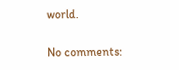world.

No comments: